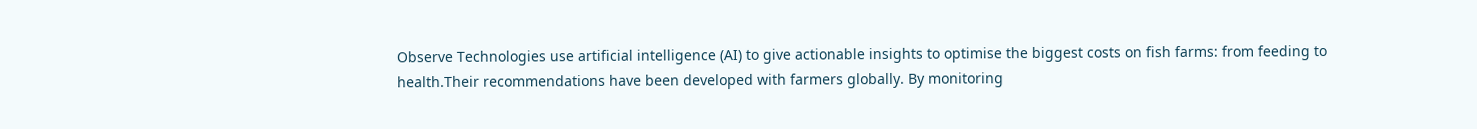Observe Technologies use artificial intelligence (AI) to give actionable insights to optimise the biggest costs on fish farms: from feeding to health.Their recommendations have been developed with farmers globally. By monitoring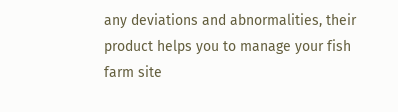any deviations and abnormalities, their product helps you to manage your fish farm site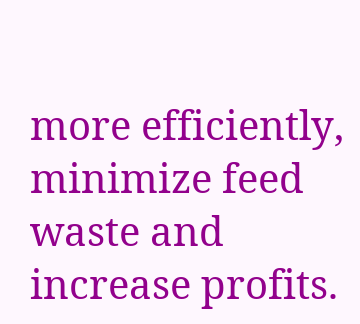more efficiently, minimize feed waste and increase profits.